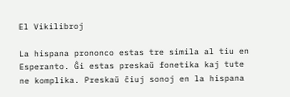El Vikilibroj

La hispana prononco estas tre simila al tiu en Esperanto. Ĝi estas preskaŭ fonetika kaj tute ne komplika. Preskaŭ ĉiuj sonoj en la hispana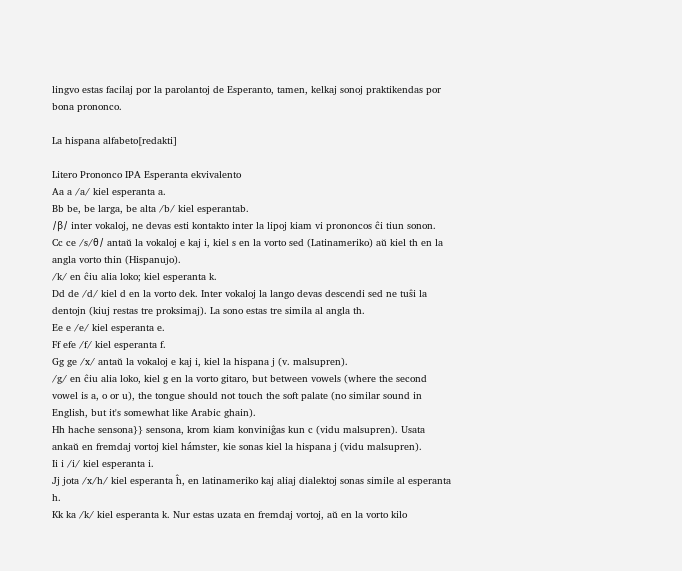lingvo estas facilaj por la parolantoj de Esperanto, tamen, kelkaj sonoj praktikendas por bona prononco.

La hispana alfabeto[redakti]

Litero Prononco IPA Esperanta ekvivalento
Aa a /a/ kiel esperanta a.
Bb be, be larga, be alta /b/ kiel esperantab.
/β/ inter vokaloj, ne devas esti kontakto inter la lipoj kiam vi prononcos ĉi tiun sonon.
Cc ce /s/θ/ antaŭ la vokaloj e kaj i, kiel s en la vorto sed (Latinameriko) aŭ kiel th en la angla vorto thin (Hispanujo).
/k/ en ĉiu alia loko; kiel esperanta k.
Dd de /d/ kiel d en la vorto dek. Inter vokaloj la lango devas descendi sed ne tuŝi la dentojn (kiuj restas tre proksimaj). La sono estas tre simila al angla th.
Ee e /e/ kiel esperanta e.
Ff efe /f/ kiel esperanta f.
Gg ge /x/ antaŭ la vokaloj e kaj i, kiel la hispana j (v. malsupren).
/g/ en ĉiu alia loko, kiel g en la vorto gitaro, but between vowels (where the second vowel is a, o or u), the tongue should not touch the soft palate (no similar sound in English, but it's somewhat like Arabic ghain).
Hh hache sensona}} sensona, krom kiam konviniĝas kun c (vidu malsupren). Usata ankaŭ en fremdaj vortoj kiel hámster, kie sonas kiel la hispana j (vidu malsupren).
Ii i /i/ kiel esperanta i.
Jj jota /x/h/ kiel esperanta ĥ, en latinameriko kaj aliaj dialektoj sonas simile al esperanta h.
Kk ka /k/ kiel esperanta k. Nur estas uzata en fremdaj vortoj, aŭ en la vorto kilo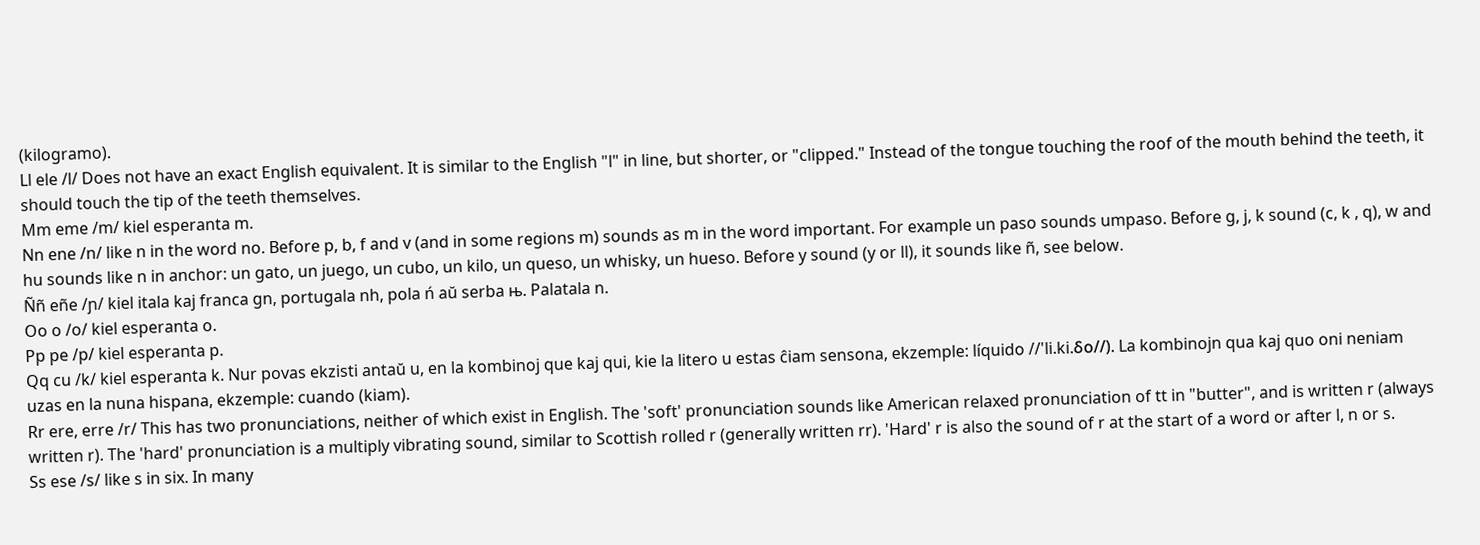(kilogramo).
Ll ele /l/ Does not have an exact English equivalent. It is similar to the English "l" in line, but shorter, or "clipped." Instead of the tongue touching the roof of the mouth behind the teeth, it should touch the tip of the teeth themselves.
Mm eme /m/ kiel esperanta m.
Nn ene /n/ like n in the word no. Before p, b, f and v (and in some regions m) sounds as m in the word important. For example un paso sounds umpaso. Before g, j, k sound (c, k , q), w and hu sounds like n in anchor: un gato, un juego, un cubo, un kilo, un queso, un whisky, un hueso. Before y sound (y or ll), it sounds like ñ, see below.
Ññ eñe /ɲ/ kiel itala kaj franca gn, portugala nh, pola ń aŭ serba њ. Palatala n.
Oo o /o/ kiel esperanta o.
Pp pe /p/ kiel esperanta p.
Qq cu /k/ kiel esperanta k. Nur povas ekzisti antaŭ u, en la kombinoj que kaj qui, kie la litero u estas ĉiam sensona, ekzemple: líquido //'li.ki.δo//). La kombinojn qua kaj quo oni neniam uzas en la nuna hispana, ekzemple: cuando (kiam).
Rr ere, erre /r/ This has two pronunciations, neither of which exist in English. The 'soft' pronunciation sounds like American relaxed pronunciation of tt in "butter", and is written r (always written r). The 'hard' pronunciation is a multiply vibrating sound, similar to Scottish rolled r (generally written rr). 'Hard' r is also the sound of r at the start of a word or after l, n or s.
Ss ese /s/ like s in six. In many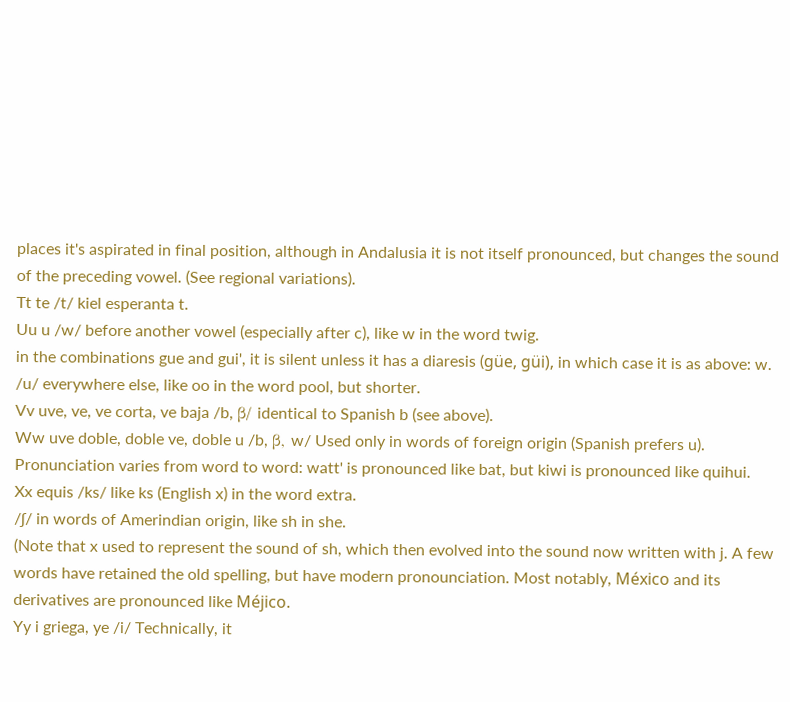places it's aspirated in final position, although in Andalusia it is not itself pronounced, but changes the sound of the preceding vowel. (See regional variations).
Tt te /t/ kiel esperanta t.
Uu u /w/ before another vowel (especially after c), like w in the word twig.
in the combinations gue and gui', it is silent unless it has a diaresis (güe, güi), in which case it is as above: w.
/u/ everywhere else, like oo in the word pool, but shorter.
Vv uve, ve, ve corta, ve baja /b, β/ identical to Spanish b (see above).
Ww uve doble, doble ve, doble u /b, β, w/ Used only in words of foreign origin (Spanish prefers u). Pronunciation varies from word to word: watt' is pronounced like bat, but kiwi is pronounced like quihui.
Xx equis /ks/ like ks (English x) in the word extra.
/ʃ/ in words of Amerindian origin, like sh in she.
(Note that x used to represent the sound of sh, which then evolved into the sound now written with j. A few words have retained the old spelling, but have modern pronounciation. Most notably, México and its derivatives are pronounced like Méjico.
Yy i griega, ye /i/ Technically, it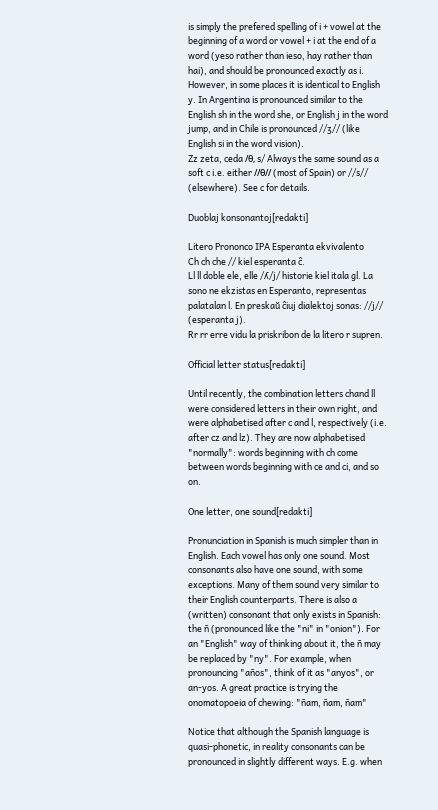is simply the prefered spelling of i + vowel at the beginning of a word or vowel + i at the end of a word (yeso rather than ieso, hay rather than hai), and should be pronounced exactly as i. However, in some places it is identical to English y. In Argentina is pronounced similar to the English sh in the word she, or English j in the word jump, and in Chile is pronounced //ʒ// (like English si in the word vision).
Zz zeta, ceda /θ, s/ Always the same sound as a soft c i.e. either //θ// (most of Spain) or //s// (elsewhere). See c for details.

Duoblaj konsonantoj[redakti]

Litero Prononco IPA Esperanta ekvivalento
Ch ch che // kiel esperanta ĉ.
Ll ll doble ele, elle /ʎ/j/ historie kiel itala gl. La sono ne ekzistas en Esperanto, representas palatalan l. En preskaŭ ĉiuj dialektoj sonas: //j// (esperanta j).
Rr rr erre vidu la priskribon de la litero r supren.

Official letter status[redakti]

Until recently, the combination letters chand ll were considered letters in their own right, and were alphabetised after c and l, respectively (i.e. after cz and lz). They are now alphabetised "normally": words beginning with ch come between words beginning with ce and ci, and so on.

One letter, one sound[redakti]

Pronunciation in Spanish is much simpler than in English. Each vowel has only one sound. Most consonants also have one sound, with some exceptions. Many of them sound very similar to their English counterparts. There is also a (written) consonant that only exists in Spanish: the ñ (pronounced like the "ni" in "onion"). For an "English" way of thinking about it, the ñ may be replaced by "ny". For example, when pronouncing "años", think of it as "anyos", or an-yos. A great practice is trying the onomatopoeia of chewing: "ñam, ñam, ñam"

Notice that although the Spanish language is quasi-phonetic, in reality consonants can be pronounced in slightly different ways. E.g. when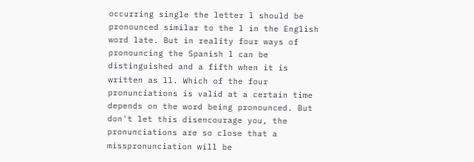occurring single the letter l should be pronounced similar to the l in the English word late. But in reality four ways of pronouncing the Spanish l can be distinguished and a fifth when it is written as ll. Which of the four pronunciations is valid at a certain time depends on the word being pronounced. But don't let this disencourage you, the pronunciations are so close that a misspronunciation will be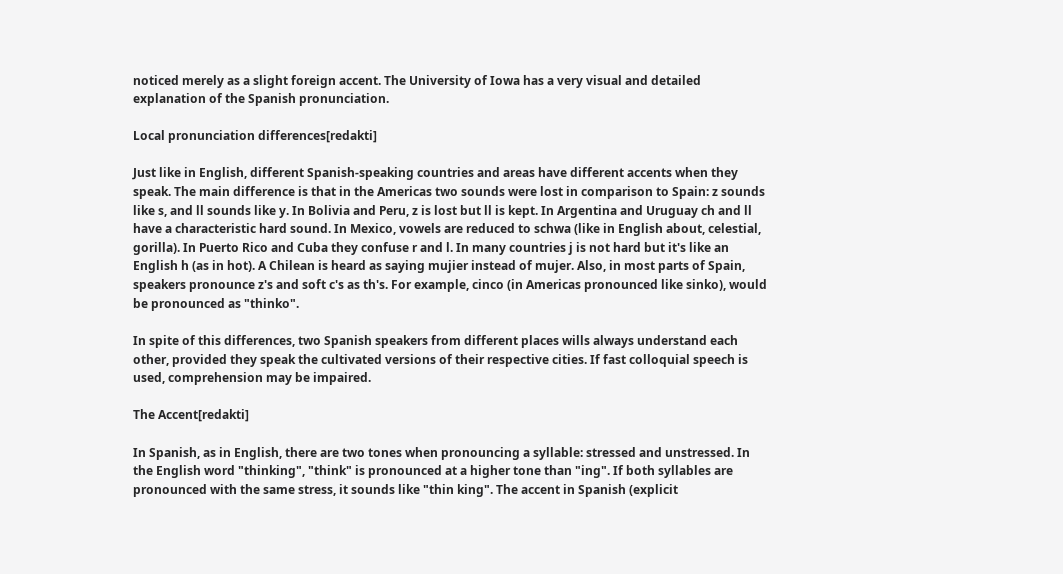noticed merely as a slight foreign accent. The University of Iowa has a very visual and detailed explanation of the Spanish pronunciation.

Local pronunciation differences[redakti]

Just like in English, different Spanish-speaking countries and areas have different accents when they speak. The main difference is that in the Americas two sounds were lost in comparison to Spain: z sounds like s, and ll sounds like y. In Bolivia and Peru, z is lost but ll is kept. In Argentina and Uruguay ch and ll have a characteristic hard sound. In Mexico, vowels are reduced to schwa (like in English about, celestial, gorilla). In Puerto Rico and Cuba they confuse r and l. In many countries j is not hard but it's like an English h (as in hot). A Chilean is heard as saying mujier instead of mujer. Also, in most parts of Spain, speakers pronounce z's and soft c's as th's. For example, cinco (in Americas pronounced like sinko), would be pronounced as "thinko".

In spite of this differences, two Spanish speakers from different places wills always understand each other, provided they speak the cultivated versions of their respective cities. If fast colloquial speech is used, comprehension may be impaired.

The Accent[redakti]

In Spanish, as in English, there are two tones when pronouncing a syllable: stressed and unstressed. In the English word "thinking", "think" is pronounced at a higher tone than "ing". If both syllables are pronounced with the same stress, it sounds like "thin king". The accent in Spanish (explicit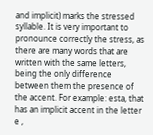and implicit) marks the stressed syllable. It is very important to pronounce correctly the stress, as there are many words that are written with the same letters, being the only difference between them the presence of the accent. For example: esta, that has an implicit accent in the letter e ,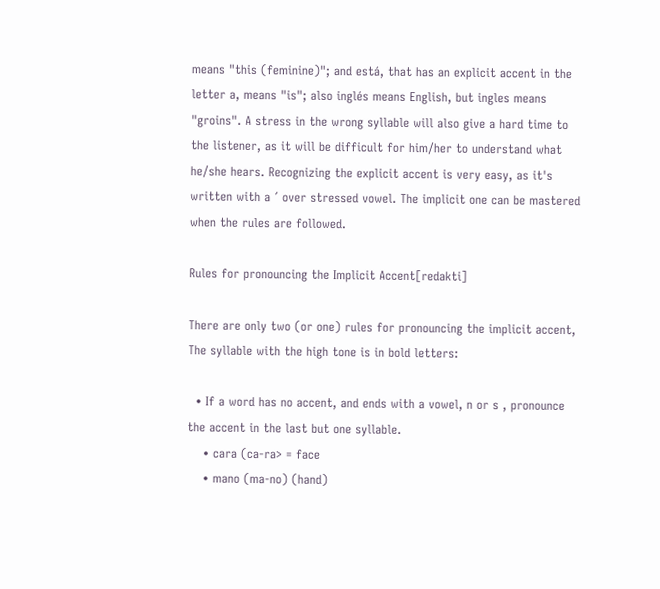means "this (feminine)"; and está, that has an explicit accent in the letter a, means "is"; also inglés means English, but ingles means "groins". A stress in the wrong syllable will also give a hard time to the listener, as it will be difficult for him/her to understand what he/she hears. Recognizing the explicit accent is very easy, as it's written with a ´ over stressed vowel. The implicit one can be mastered when the rules are followed.

Rules for pronouncing the Implicit Accent[redakti]

There are only two (or one) rules for pronouncing the implicit accent, The syllable with the high tone is in bold letters:

  • If a word has no accent, and ends with a vowel, n or s , pronounce the accent in the last but one syllable.
    • cara (ca-ra> = face
    • mano (ma-no) (hand)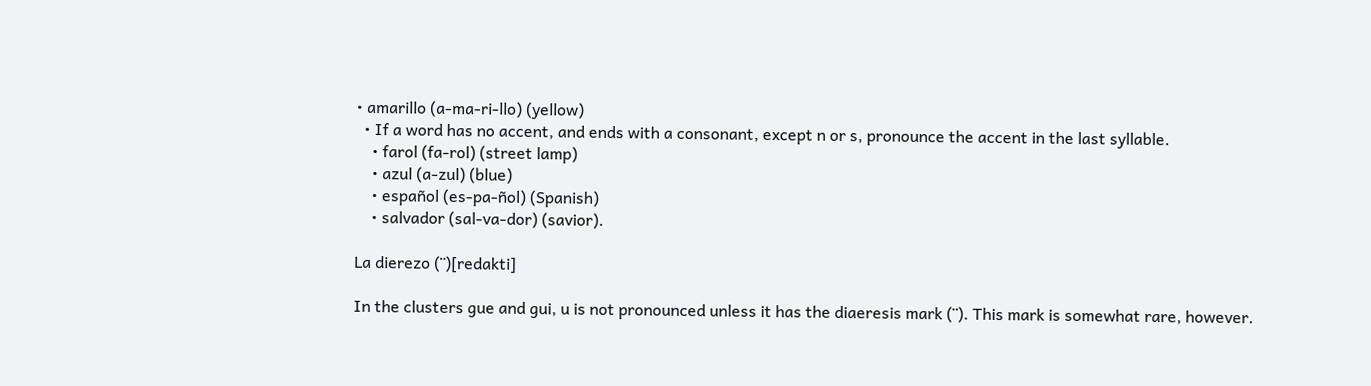• amarillo (a-ma-ri-llo) (yellow)
  • If a word has no accent, and ends with a consonant, except n or s, pronounce the accent in the last syllable.
    • farol (fa-rol) (street lamp)
    • azul (a-zul) (blue)
    • español (es-pa-ñol) (Spanish)
    • salvador (sal-va-dor) (savior).

La dierezo (¨)[redakti]

In the clusters gue and gui, u is not pronounced unless it has the diaeresis mark (¨). This mark is somewhat rare, however.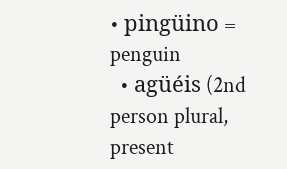• pingüino = penguin
  • agüéis (2nd person plural, present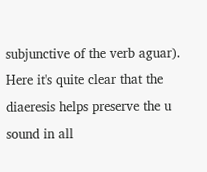subjunctive of the verb aguar). Here it's quite clear that the diaeresis helps preserve the u sound in all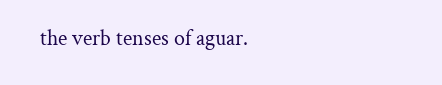the verb tenses of aguar.